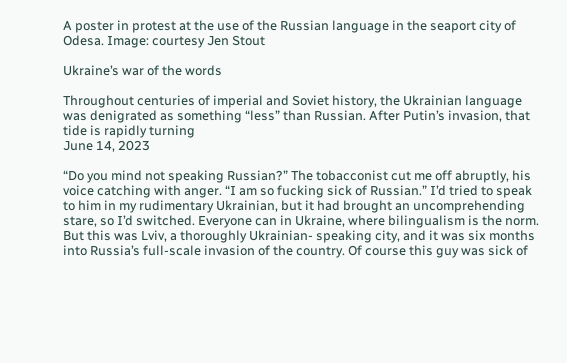A poster in protest at the use of the Russian language in the seaport city of Odesa. Image: courtesy Jen Stout

Ukraine’s war of the words

Throughout centuries of imperial and Soviet history, the Ukrainian language was denigrated as something “less” than Russian. After Putin’s invasion, that tide is rapidly turning
June 14, 2023

“Do you mind not speaking Russian?” The tobacconist cut me off abruptly, his voice catching with anger. “I am so fucking sick of Russian.” I’d tried to speak to him in my rudimentary Ukrainian, but it had brought an uncomprehending stare, so I’d switched. Everyone can in Ukraine, where bilingualism is the norm. But this was Lviv, a thoroughly Ukrainian- speaking city, and it was six months into Russia’s full-scale invasion of the country. Of course this guy was sick of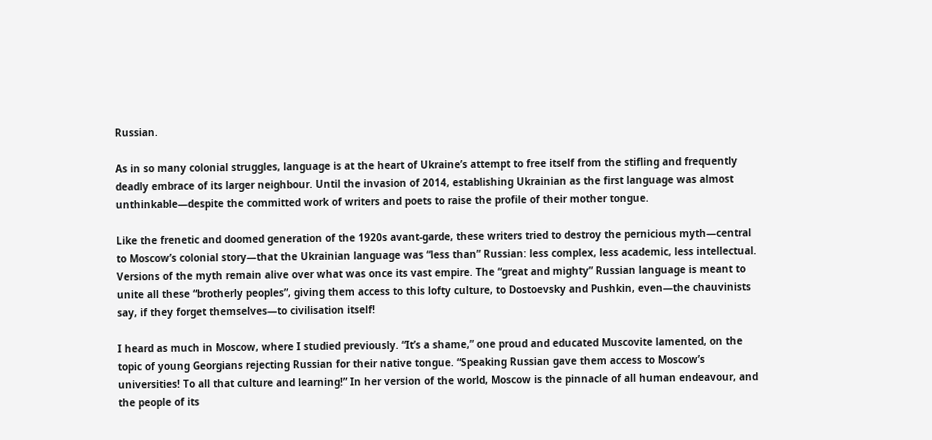Russian.

As in so many colonial struggles, language is at the heart of Ukraine’s attempt to free itself from the stifling and frequently deadly embrace of its larger neighbour. Until the invasion of 2014, establishing Ukrainian as the first language was almost unthinkable—despite the committed work of writers and poets to raise the profile of their mother tongue.

Like the frenetic and doomed generation of the 1920s avant-garde, these writers tried to destroy the pernicious myth—central to Moscow’s colonial story—that the Ukrainian language was “less than” Russian: less complex, less academic, less intellectual. Versions of the myth remain alive over what was once its vast empire. The “great and mighty” Russian language is meant to unite all these “brotherly peoples”, giving them access to this lofty culture, to Dostoevsky and Pushkin, even—the chauvinists say, if they forget themselves—to civilisation itself!

I heard as much in Moscow, where I studied previously. “It’s a shame,” one proud and educated Muscovite lamented, on the topic of young Georgians rejecting Russian for their native tongue. “Speaking Russian gave them access to Moscow’s universities! To all that culture and learning!” In her version of the world, Moscow is the pinnacle of all human endeavour, and the people of its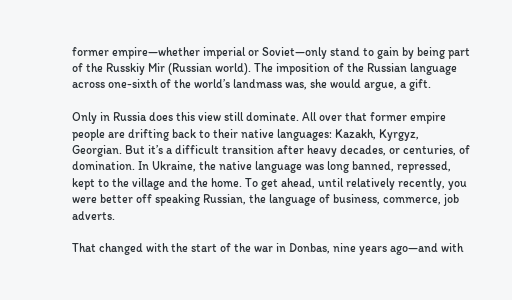former empire—whether imperial or Soviet—only stand to gain by being part of the Russkiy Mir (Russian world). The imposition of the Russian language across one-sixth of the world’s landmass was, she would argue, a gift.

Only in Russia does this view still dominate. All over that former empire people are drifting back to their native languages: Kazakh, Kyrgyz, Georgian. But it’s a difficult transition after heavy decades, or centuries, of domination. In Ukraine, the native language was long banned, repressed, kept to the village and the home. To get ahead, until relatively recently, you were better off speaking Russian, the language of business, commerce, job adverts.

That changed with the start of the war in Donbas, nine years ago—and with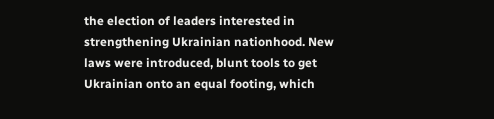the election of leaders interested in strengthening Ukrainian nationhood. New laws were introduced, blunt tools to get Ukrainian onto an equal footing, which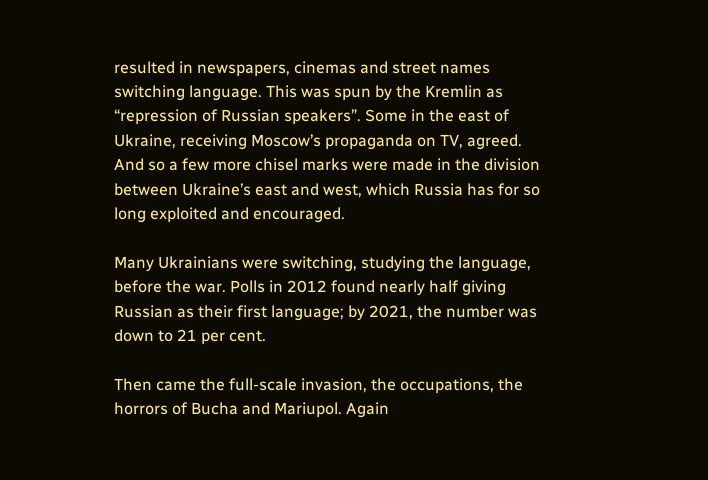resulted in newspapers, cinemas and street names switching language. This was spun by the Kremlin as “repression of Russian speakers”. Some in the east of Ukraine, receiving Moscow’s propaganda on TV, agreed. And so a few more chisel marks were made in the division between Ukraine’s east and west, which Russia has for so long exploited and encouraged.

Many Ukrainians were switching, studying the language, before the war. Polls in 2012 found nearly half giving Russian as their first language; by 2021, the number was down to 21 per cent.

Then came the full-scale invasion, the occupations, the horrors of Bucha and Mariupol. Again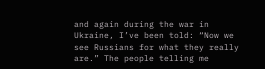and again during the war in Ukraine, I’ve been told: “Now we see Russians for what they really are.” The people telling me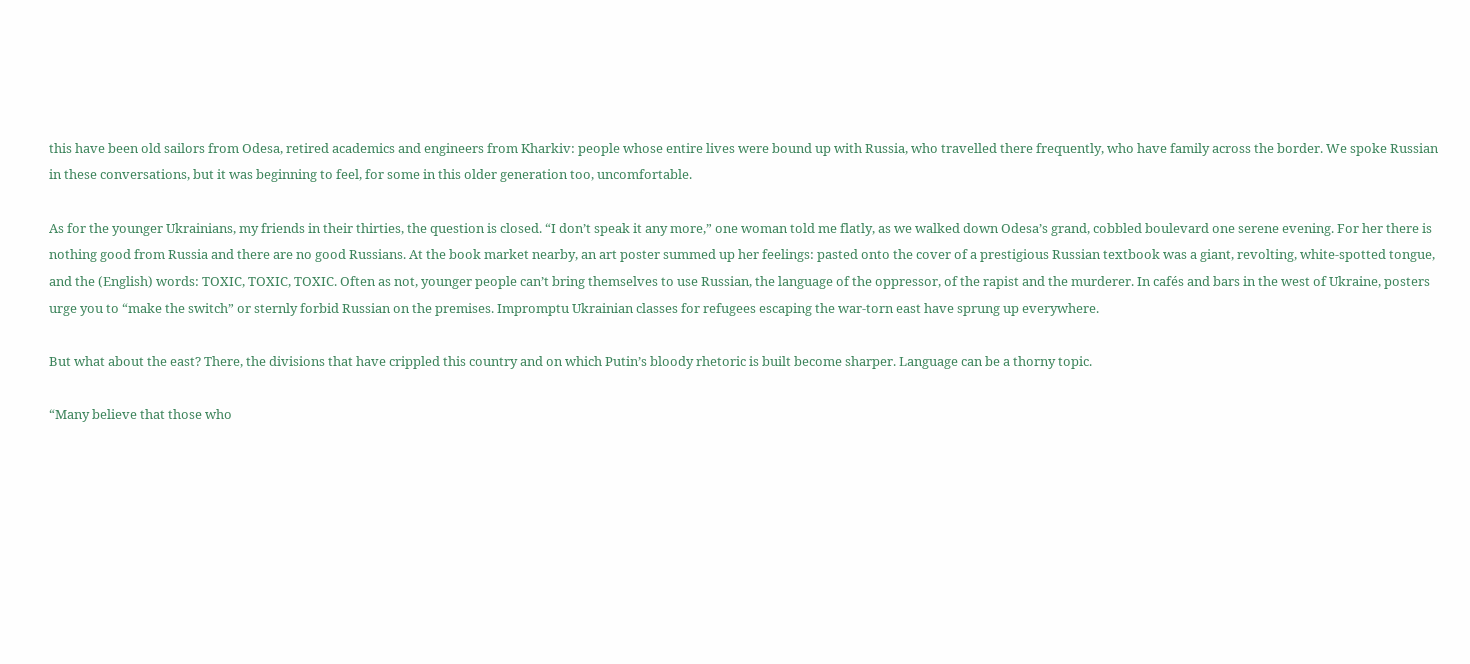this have been old sailors from Odesa, retired academics and engineers from Kharkiv: people whose entire lives were bound up with Russia, who travelled there frequently, who have family across the border. We spoke Russian in these conversations, but it was beginning to feel, for some in this older generation too, uncomfortable.

As for the younger Ukrainians, my friends in their thirties, the question is closed. “I don’t speak it any more,” one woman told me flatly, as we walked down Odesa’s grand, cobbled boulevard one serene evening. For her there is nothing good from Russia and there are no good Russians. At the book market nearby, an art poster summed up her feelings: pasted onto the cover of a prestigious Russian textbook was a giant, revolting, white-spotted tongue, and the (English) words: TOXIC, TOXIC, TOXIC. Often as not, younger people can’t bring themselves to use Russian, the language of the oppressor, of the rapist and the murderer. In cafés and bars in the west of Ukraine, posters urge you to “make the switch” or sternly forbid Russian on the premises. Impromptu Ukrainian classes for refugees escaping the war-torn east have sprung up everywhere.

But what about the east? There, the divisions that have crippled this country and on which Putin’s bloody rhetoric is built become sharper. Language can be a thorny topic.

“Many believe that those who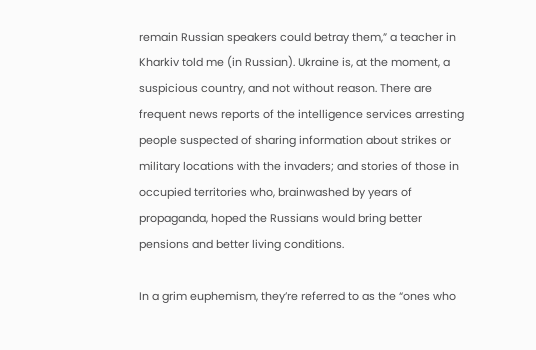remain Russian speakers could betray them,” a teacher in Kharkiv told me (in Russian). Ukraine is, at the moment, a suspicious country, and not without reason. There are frequent news reports of the intelligence services arresting people suspected of sharing information about strikes or military locations with the invaders; and stories of those in occupied territories who, brainwashed by years of propaganda, hoped the Russians would bring better pensions and better living conditions.

In a grim euphemism, they’re referred to as the “ones who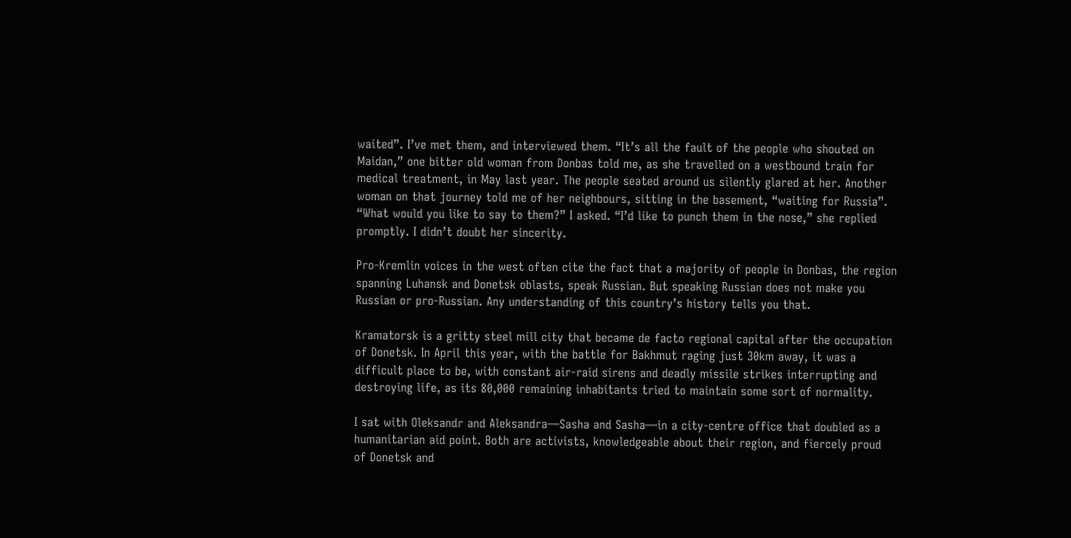waited”. I’ve met them, and interviewed them. “It’s all the fault of the people who shouted on Maidan,” one bitter old woman from Donbas told me, as she travelled on a westbound train for medical treatment, in May last year. The people seated around us silently glared at her. Another woman on that journey told me of her neighbours, sitting in the basement, “waiting for Russia”. “What would you like to say to them?” I asked. “I’d like to punch them in the nose,” she replied promptly. I didn’t doubt her sincerity.

Pro-Kremlin voices in the west often cite the fact that a majority of people in Donbas, the region spanning Luhansk and Donetsk oblasts, speak Russian. But speaking Russian does not make you Russian or pro-Russian. Any understanding of this country’s history tells you that.

Kramatorsk is a gritty steel mill city that became de facto regional capital after the occupation of Donetsk. In April this year, with the battle for Bakhmut raging just 30km away, it was a difficult place to be, with constant air-raid sirens and deadly missile strikes interrupting and destroying life, as its 80,000 remaining inhabitants tried to maintain some sort of normality.

I sat with Oleksandr and Aleksandra—Sasha and Sasha—in a city-centre office that doubled as a humanitarian aid point. Both are activists, knowledgeable about their region, and fiercely proud of Donetsk and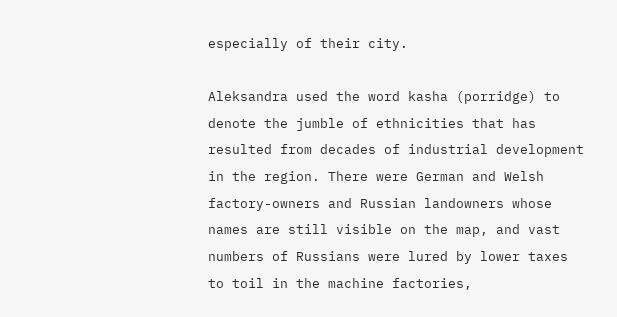especially of their city.

Aleksandra used the word kasha (porridge) to denote the jumble of ethnicities that has resulted from decades of industrial development in the region. There were German and Welsh factory-owners and Russian landowners whose names are still visible on the map, and vast numbers of Russians were lured by lower taxes to toil in the machine factories,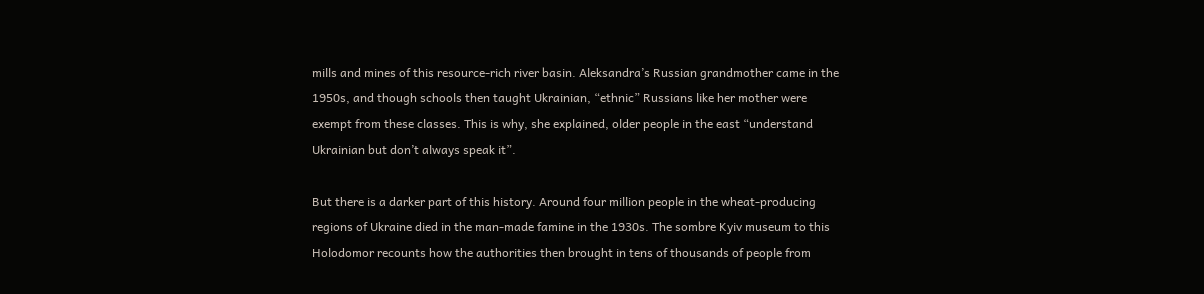mills and mines of this resource-rich river basin. Aleksandra’s Russian grandmother came in the 1950s, and though schools then taught Ukrainian, “ethnic” Russians like her mother were exempt from these classes. This is why, she explained, older people in the east “understand Ukrainian but don’t always speak it”.

But there is a darker part of this history. Around four million people in the wheat-producing regions of Ukraine died in the man-made famine in the 1930s. The sombre Kyiv museum to this Holodomor recounts how the authorities then brought in tens of thousands of people from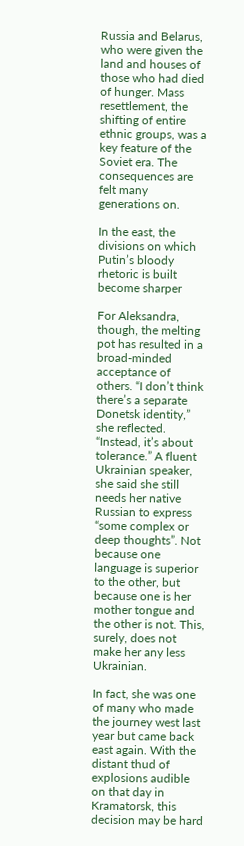Russia and Belarus, who were given the land and houses of those who had died of hunger. Mass resettlement, the shifting of entire ethnic groups, was a key feature of the Soviet era. The consequences are felt many generations on.

In the east, the divisions on which Putin’s bloody rhetoric is built become sharper

For Aleksandra, though, the melting pot has resulted in a broad-minded acceptance of others. “I don’t think there’s a separate Donetsk identity,” she reflected. “Instead, it’s about tolerance.” A fluent Ukrainian speaker, she said she still needs her native Russian to express “some complex or deep thoughts”. Not because one language is superior to the other, but because one is her mother tongue and the other is not. This, surely, does not make her any less Ukrainian.

In fact, she was one of many who made the journey west last year but came back east again. With the distant thud of explosions audible on that day in Kramatorsk, this decision may be hard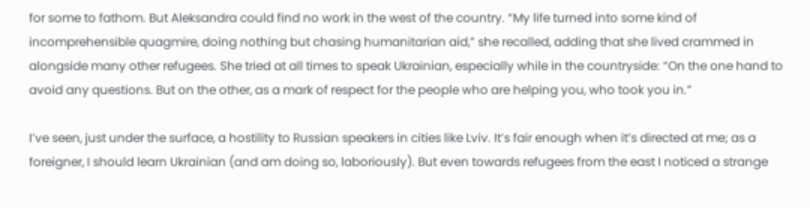for some to fathom. But Aleksandra could find no work in the west of the country. “My life turned into some kind of incomprehensible quagmire, doing nothing but chasing humanitarian aid,” she recalled, adding that she lived crammed in alongside many other refugees. She tried at all times to speak Ukrainian, especially while in the countryside: “On the one hand to avoid any questions. But on the other, as a mark of respect for the people who are helping you, who took you in.”

I’ve seen, just under the surface, a hostility to Russian speakers in cities like Lviv. It’s fair enough when it’s directed at me; as a foreigner, I should learn Ukrainian (and am doing so, laboriously). But even towards refugees from the east I noticed a strange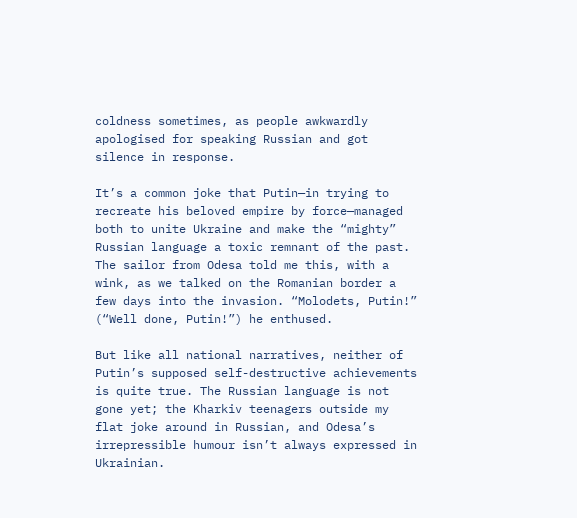coldness sometimes, as people awkwardly apologised for speaking Russian and got silence in response.

It’s a common joke that Putin—in trying to recreate his beloved empire by force—managed both to unite Ukraine and make the “mighty” Russian language a toxic remnant of the past. The sailor from Odesa told me this, with a wink, as we talked on the Romanian border a few days into the invasion. “Molodets, Putin!” (“Well done, Putin!”) he enthused.

But like all national narratives, neither of Putin’s supposed self-destructive achievements is quite true. The Russian language is not gone yet; the Kharkiv teenagers outside my flat joke around in Russian, and Odesa’s irrepressible humour isn’t always expressed in Ukrainian.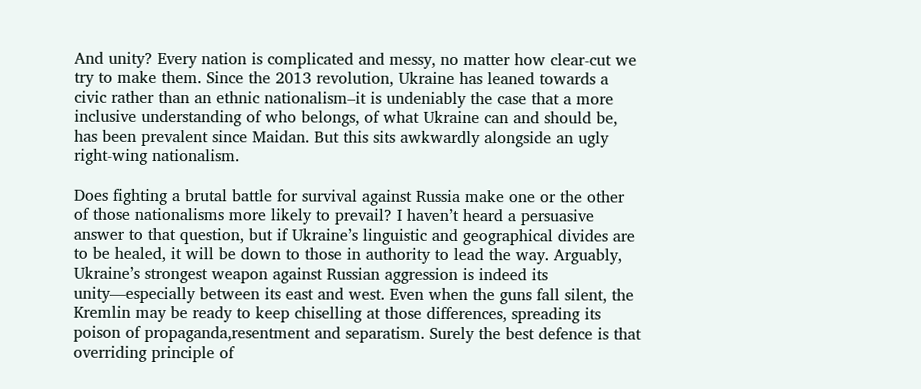And unity? Every nation is complicated and messy, no matter how clear-cut we try to make them. Since the 2013 revolution, Ukraine has leaned towards a civic rather than an ethnic nationalism–it is undeniably the case that a more inclusive understanding of who belongs, of what Ukraine can and should be, has been prevalent since Maidan. But this sits awkwardly alongside an ugly right-wing nationalism.

Does fighting a brutal battle for survival against Russia make one or the other of those nationalisms more likely to prevail? I haven’t heard a persuasive answer to that question, but if Ukraine’s linguistic and geographical divides are to be healed, it will be down to those in authority to lead the way. Arguably, Ukraine’s strongest weapon against Russian aggression is indeed its unity—especially between its east and west. Even when the guns fall silent, the Kremlin may be ready to keep chiselling at those differences, spreading its poison of propaganda,resentment and separatism. Surely the best defence is that overriding principle of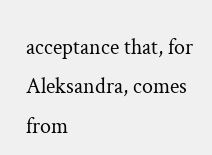acceptance that, for Aleksandra, comes from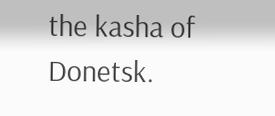the kasha of Donetsk.